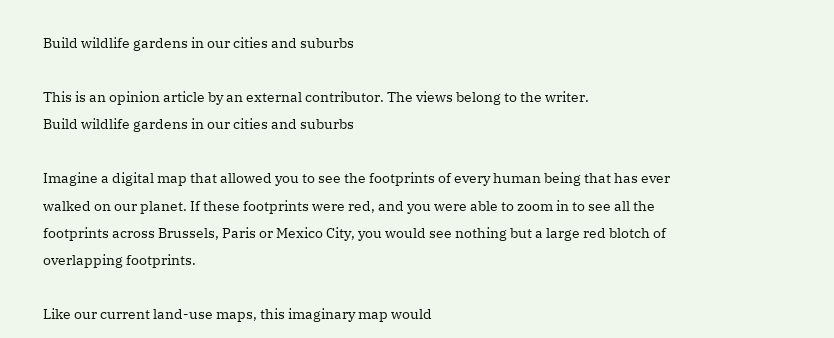Build wildlife gardens in our cities and suburbs

This is an opinion article by an external contributor. The views belong to the writer.
Build wildlife gardens in our cities and suburbs

Imagine a digital map that allowed you to see the footprints of every human being that has ever walked on our planet. If these footprints were red, and you were able to zoom in to see all the footprints across Brussels, Paris or Mexico City, you would see nothing but a large red blotch of overlapping footprints.

Like our current land-use maps, this imaginary map would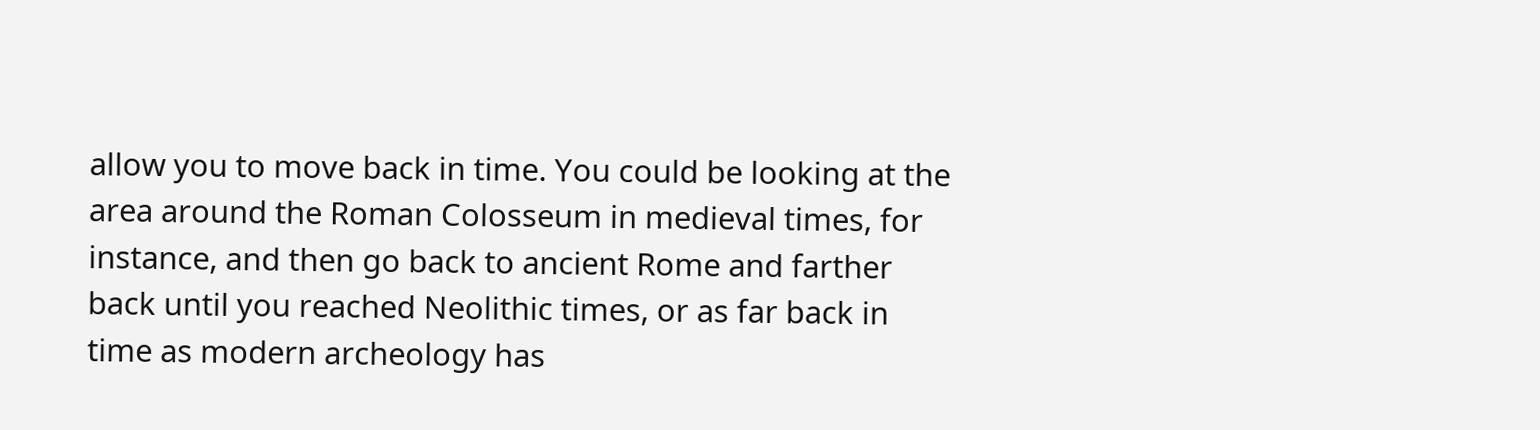allow you to move back in time. You could be looking at the area around the Roman Colosseum in medieval times, for instance, and then go back to ancient Rome and farther back until you reached Neolithic times, or as far back in time as modern archeology has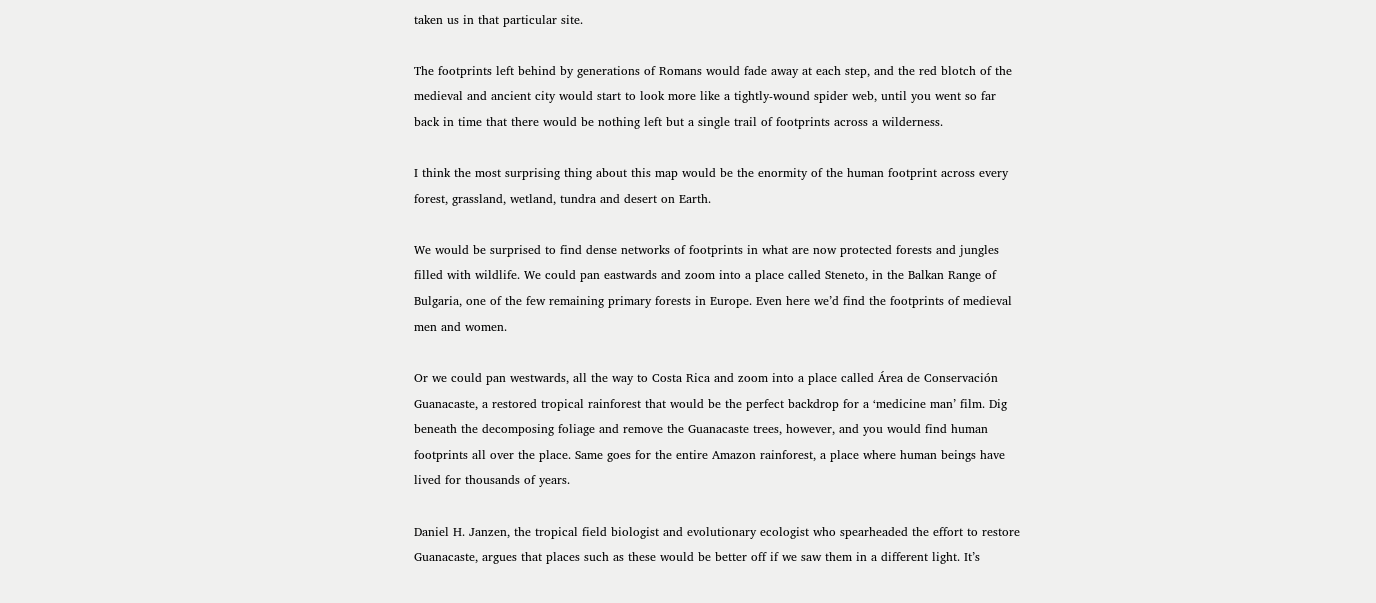taken us in that particular site.

The footprints left behind by generations of Romans would fade away at each step, and the red blotch of the medieval and ancient city would start to look more like a tightly-wound spider web, until you went so far back in time that there would be nothing left but a single trail of footprints across a wilderness.

I think the most surprising thing about this map would be the enormity of the human footprint across every forest, grassland, wetland, tundra and desert on Earth.

We would be surprised to find dense networks of footprints in what are now protected forests and jungles filled with wildlife. We could pan eastwards and zoom into a place called Steneto, in the Balkan Range of Bulgaria, one of the few remaining primary forests in Europe. Even here we’d find the footprints of medieval men and women.

Or we could pan westwards, all the way to Costa Rica and zoom into a place called Área de Conservación Guanacaste, a restored tropical rainforest that would be the perfect backdrop for a ‘medicine man’ film. Dig beneath the decomposing foliage and remove the Guanacaste trees, however, and you would find human footprints all over the place. Same goes for the entire Amazon rainforest, a place where human beings have lived for thousands of years.

Daniel H. Janzen, the tropical field biologist and evolutionary ecologist who spearheaded the effort to restore Guanacaste, argues that places such as these would be better off if we saw them in a different light. It’s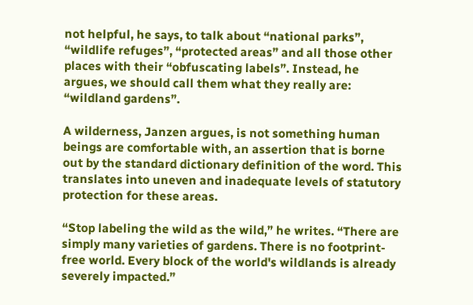not helpful, he says, to talk about “national parks”, “wildlife refuges”, “protected areas” and all those other places with their “obfuscating labels”. Instead, he argues, we should call them what they really are: “wildland gardens”.

A wilderness, Janzen argues, is not something human beings are comfortable with, an assertion that is borne out by the standard dictionary definition of the word. This translates into uneven and inadequate levels of statutory protection for these areas.

“Stop labeling the wild as the wild,” he writes. “There are simply many varieties of gardens. There is no footprint-free world. Every block of the world's wildlands is already severely impacted.”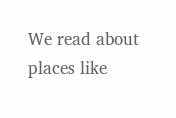We read about places like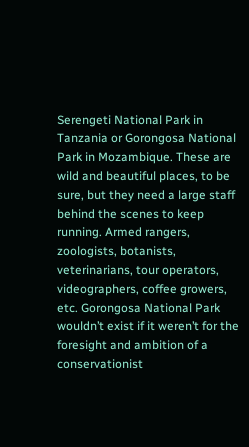Serengeti National Park in Tanzania or Gorongosa National Park in Mozambique. These are wild and beautiful places, to be sure, but they need a large staff behind the scenes to keep running. Armed rangers, zoologists, botanists, veterinarians, tour operators, videographers, coffee growers, etc. Gorongosa National Park wouldn’t exist if it weren’t for the foresight and ambition of a conservationist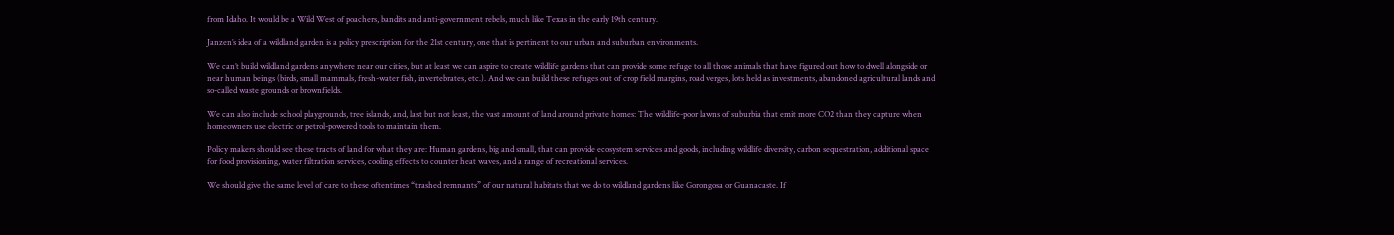from Idaho. It would be a Wild West of poachers, bandits and anti-government rebels, much like Texas in the early 19th century.

Janzen’s idea of a wildland garden is a policy prescription for the 21st century, one that is pertinent to our urban and suburban environments.

We can’t build wildland gardens anywhere near our cities, but at least we can aspire to create wildlife gardens that can provide some refuge to all those animals that have figured out how to dwell alongside or near human beings (birds, small mammals, fresh-water fish, invertebrates, etc.). And we can build these refuges out of crop field margins, road verges, lots held as investments, abandoned agricultural lands and so-called waste grounds or brownfields.

We can also include school playgrounds, tree islands, and, last but not least, the vast amount of land around private homes: The wildlife-poor lawns of suburbia that emit more CO2 than they capture when homeowners use electric or petrol-powered tools to maintain them.

Policy makers should see these tracts of land for what they are: Human gardens, big and small, that can provide ecosystem services and goods, including wildlife diversity, carbon sequestration, additional space for food provisioning, water filtration services, cooling effects to counter heat waves, and a range of recreational services.

We should give the same level of care to these oftentimes “trashed remnants” of our natural habitats that we do to wildland gardens like Gorongosa or Guanacaste. If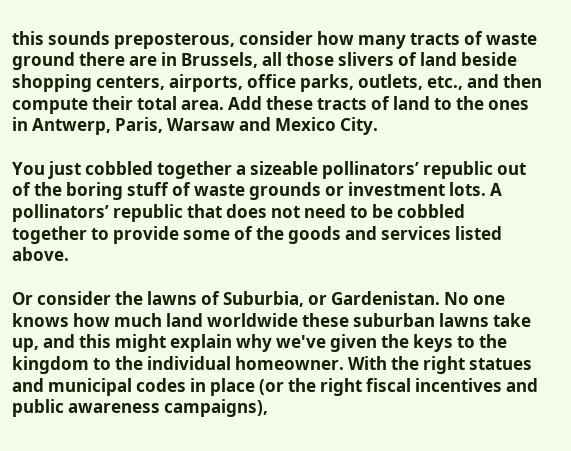this sounds preposterous, consider how many tracts of waste ground there are in Brussels, all those slivers of land beside shopping centers, airports, office parks, outlets, etc., and then compute their total area. Add these tracts of land to the ones in Antwerp, Paris, Warsaw and Mexico City.

You just cobbled together a sizeable pollinators’ republic out of the boring stuff of waste grounds or investment lots. A pollinators’ republic that does not need to be cobbled together to provide some of the goods and services listed above.

Or consider the lawns of Suburbia, or Gardenistan. No one knows how much land worldwide these suburban lawns take up, and this might explain why we've given the keys to the kingdom to the individual homeowner. With the right statues and municipal codes in place (or the right fiscal incentives and public awareness campaigns),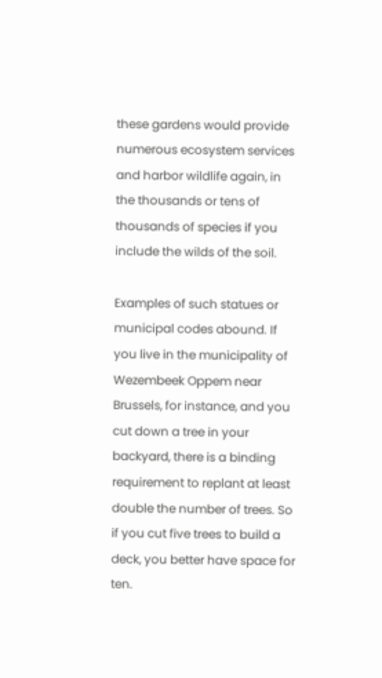these gardens would provide numerous ecosystem services and harbor wildlife again, in the thousands or tens of thousands of species if you include the wilds of the soil.

Examples of such statues or municipal codes abound. If you live in the municipality of Wezembeek Oppem near Brussels, for instance, and you cut down a tree in your backyard, there is a binding requirement to replant at least double the number of trees. So if you cut five trees to build a deck, you better have space for ten.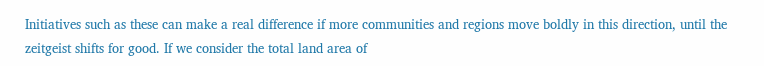Initiatives such as these can make a real difference if more communities and regions move boldly in this direction, until the zeitgeist shifts for good. If we consider the total land area of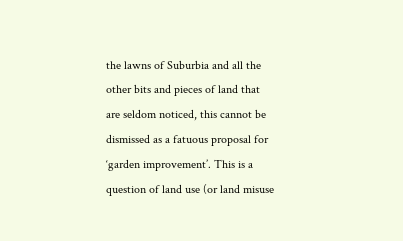the lawns of Suburbia and all the other bits and pieces of land that are seldom noticed, this cannot be dismissed as a fatuous proposal for ‘garden improvement’. This is a question of land use (or land misuse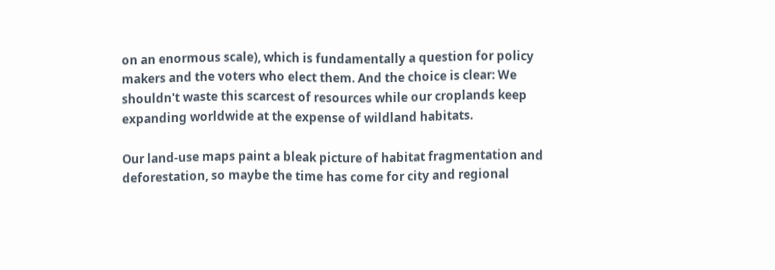on an enormous scale), which is fundamentally a question for policy makers and the voters who elect them. And the choice is clear: We shouldn't waste this scarcest of resources while our croplands keep expanding worldwide at the expense of wildland habitats.

Our land-use maps paint a bleak picture of habitat fragmentation and deforestation, so maybe the time has come for city and regional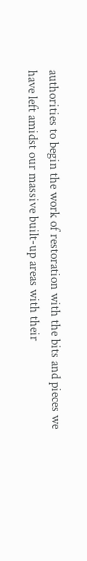authorities to begin the work of restoration with the bits and pieces we have left amidst our massive built-up areas with their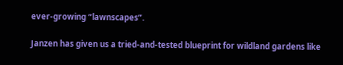ever-growing “lawnscapes”.

Janzen has given us a tried-and-tested blueprint for wildland gardens like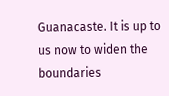Guanacaste. It is up to us now to widen the boundaries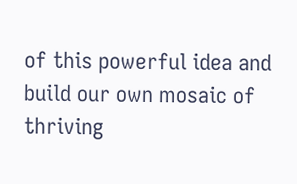of this powerful idea and build our own mosaic of thriving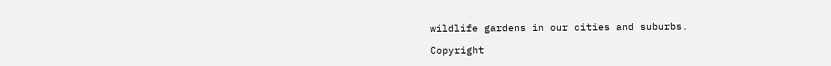wildlife gardens in our cities and suburbs.

Copyright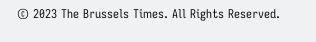© 2023 The Brussels Times. All Rights Reserved.